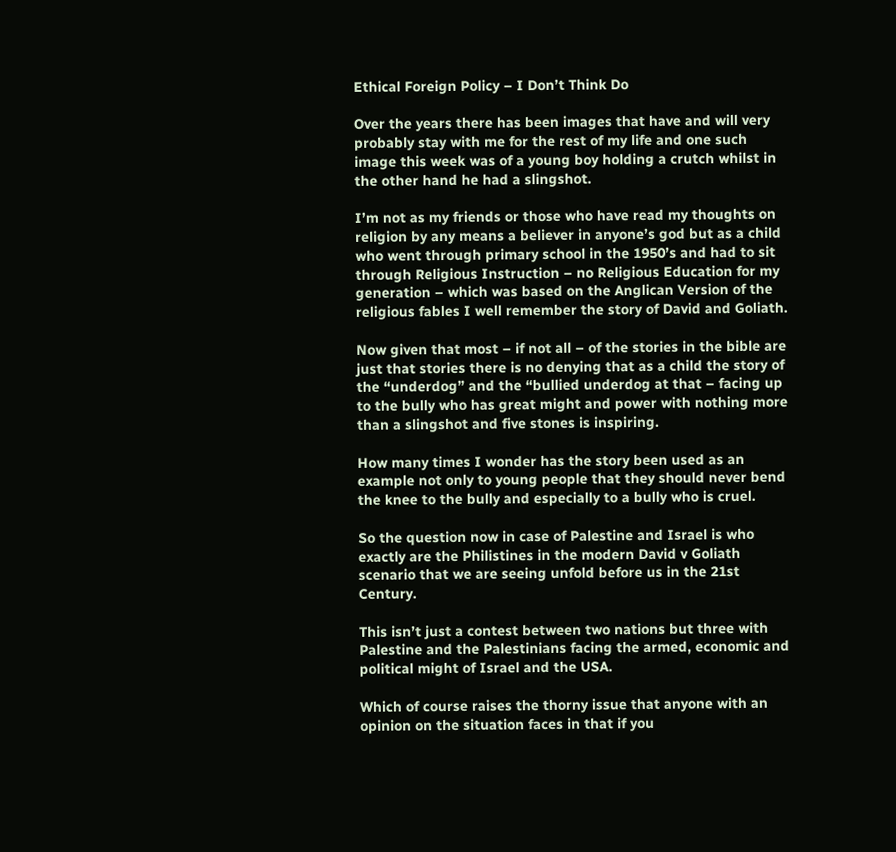Ethical Foreign Policy – I Don’t Think Do

Over the years there has been images that have and will very probably stay with me for the rest of my life and one such image this week was of a young boy holding a crutch whilst in the other hand he had a slingshot.

I’m not as my friends or those who have read my thoughts on religion by any means a believer in anyone’s god but as a child who went through primary school in the 1950’s and had to sit through Religious Instruction – no Religious Education for my generation – which was based on the Anglican Version of the religious fables I well remember the story of David and Goliath.

Now given that most – if not all – of the stories in the bible are just that stories there is no denying that as a child the story of the “underdog” and the “bullied underdog at that – facing up to the bully who has great might and power with nothing more than a slingshot and five stones is inspiring.

How many times I wonder has the story been used as an example not only to young people that they should never bend the knee to the bully and especially to a bully who is cruel.

So the question now in case of Palestine and Israel is who exactly are the Philistines in the modern David v Goliath scenario that we are seeing unfold before us in the 21st Century.

This isn’t just a contest between two nations but three with Palestine and the Palestinians facing the armed, economic and political might of Israel and the USA.

Which of course raises the thorny issue that anyone with an opinion on the situation faces in that if you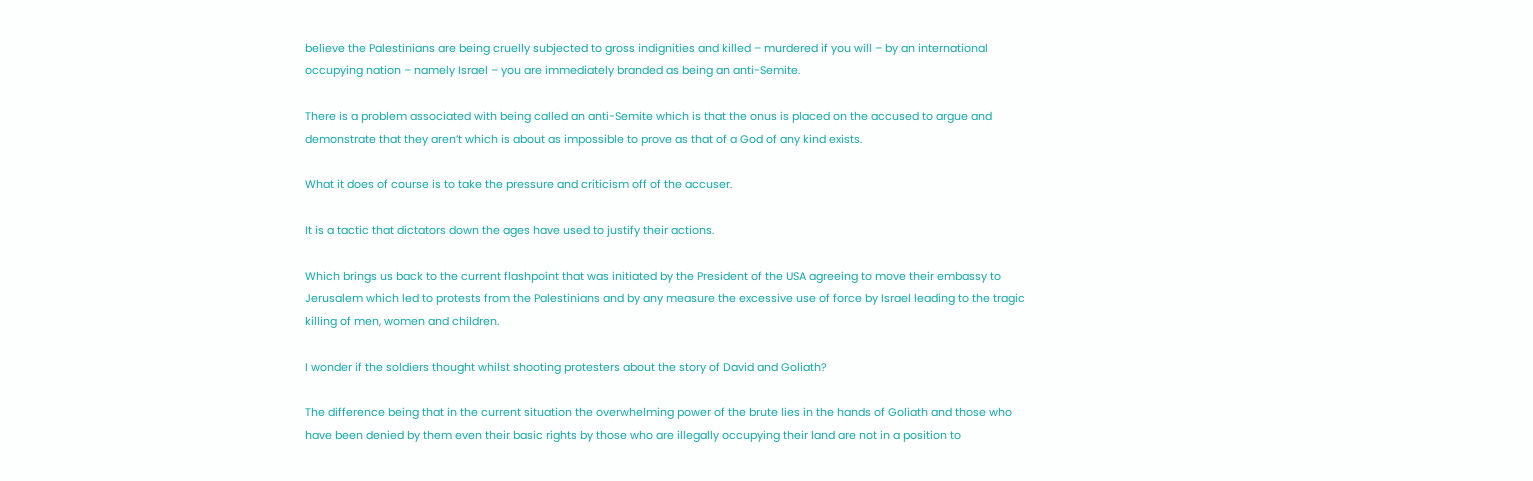believe the Palestinians are being cruelly subjected to gross indignities and killed – murdered if you will – by an international occupying nation – namely Israel – you are immediately branded as being an anti-Semite.

There is a problem associated with being called an anti-Semite which is that the onus is placed on the accused to argue and demonstrate that they aren’t which is about as impossible to prove as that of a God of any kind exists.

What it does of course is to take the pressure and criticism off of the accuser.

It is a tactic that dictators down the ages have used to justify their actions.

Which brings us back to the current flashpoint that was initiated by the President of the USA agreeing to move their embassy to Jerusalem which led to protests from the Palestinians and by any measure the excessive use of force by Israel leading to the tragic killing of men, women and children.

I wonder if the soldiers thought whilst shooting protesters about the story of David and Goliath?

The difference being that in the current situation the overwhelming power of the brute lies in the hands of Goliath and those who have been denied by them even their basic rights by those who are illegally occupying their land are not in a position to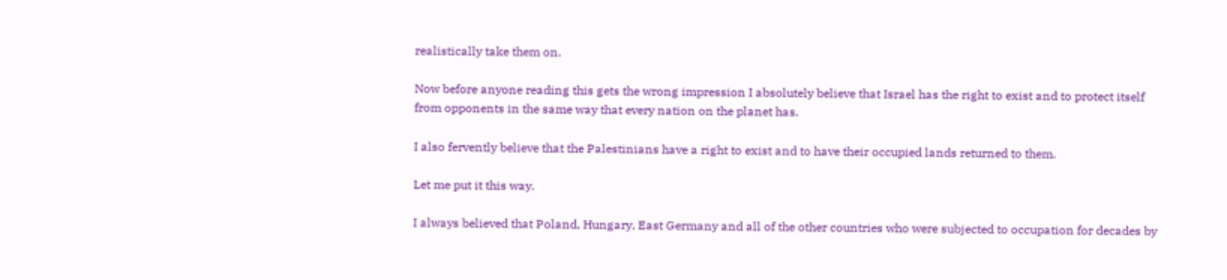realistically take them on.

Now before anyone reading this gets the wrong impression I absolutely believe that Israel has the right to exist and to protect itself from opponents in the same way that every nation on the planet has.

I also fervently believe that the Palestinians have a right to exist and to have their occupied lands returned to them.

Let me put it this way.

I always believed that Poland, Hungary, East Germany and all of the other countries who were subjected to occupation for decades by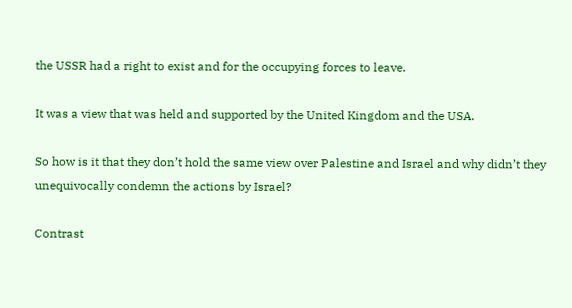the USSR had a right to exist and for the occupying forces to leave.

It was a view that was held and supported by the United Kingdom and the USA.

So how is it that they don’t hold the same view over Palestine and Israel and why didn’t they unequivocally condemn the actions by Israel?

Contrast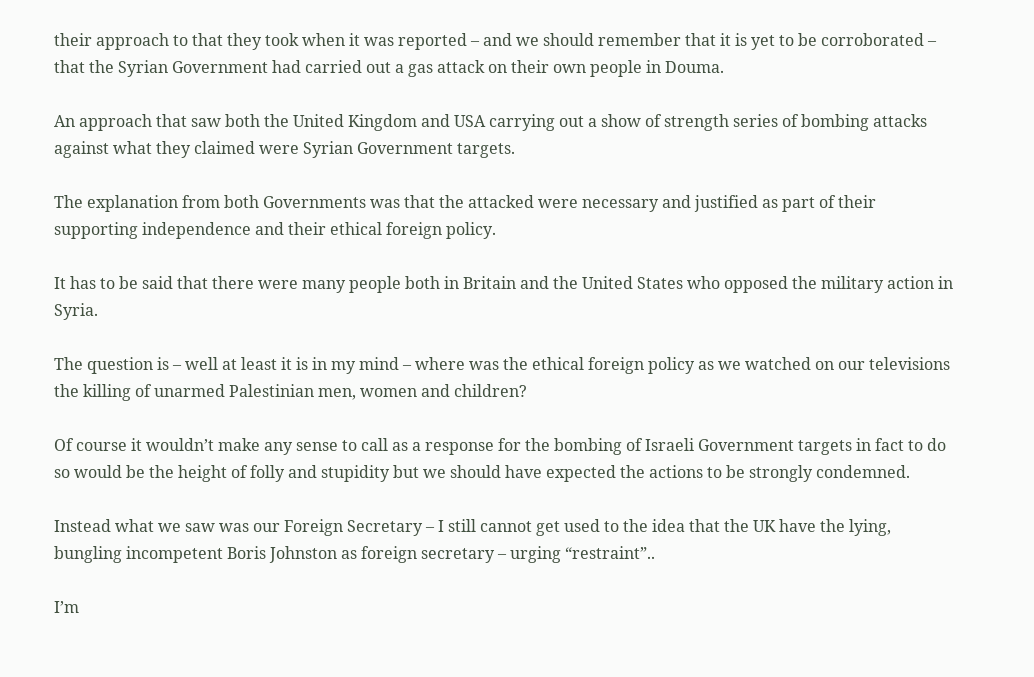their approach to that they took when it was reported – and we should remember that it is yet to be corroborated – that the Syrian Government had carried out a gas attack on their own people in Douma.

An approach that saw both the United Kingdom and USA carrying out a show of strength series of bombing attacks against what they claimed were Syrian Government targets.

The explanation from both Governments was that the attacked were necessary and justified as part of their supporting independence and their ethical foreign policy.

It has to be said that there were many people both in Britain and the United States who opposed the military action in Syria.

The question is – well at least it is in my mind – where was the ethical foreign policy as we watched on our televisions the killing of unarmed Palestinian men, women and children?

Of course it wouldn’t make any sense to call as a response for the bombing of Israeli Government targets in fact to do so would be the height of folly and stupidity but we should have expected the actions to be strongly condemned.

Instead what we saw was our Foreign Secretary – I still cannot get used to the idea that the UK have the lying, bungling incompetent Boris Johnston as foreign secretary – urging “restraint”..

I’m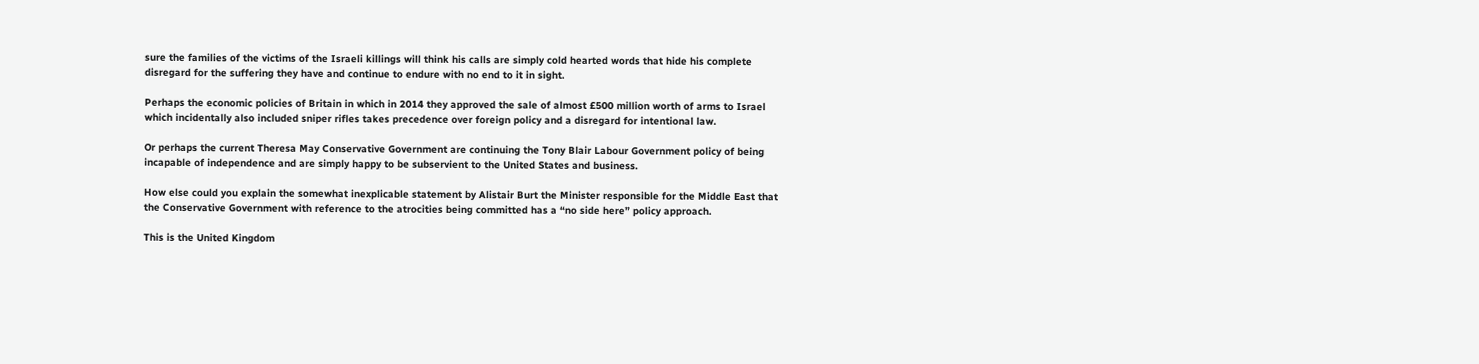sure the families of the victims of the Israeli killings will think his calls are simply cold hearted words that hide his complete disregard for the suffering they have and continue to endure with no end to it in sight.

Perhaps the economic policies of Britain in which in 2014 they approved the sale of almost £500 million worth of arms to Israel which incidentally also included sniper rifles takes precedence over foreign policy and a disregard for intentional law.

Or perhaps the current Theresa May Conservative Government are continuing the Tony Blair Labour Government policy of being incapable of independence and are simply happy to be subservient to the United States and business.

How else could you explain the somewhat inexplicable statement by Alistair Burt the Minister responsible for the Middle East that the Conservative Government with reference to the atrocities being committed has a “no side here” policy approach.

This is the United Kingdom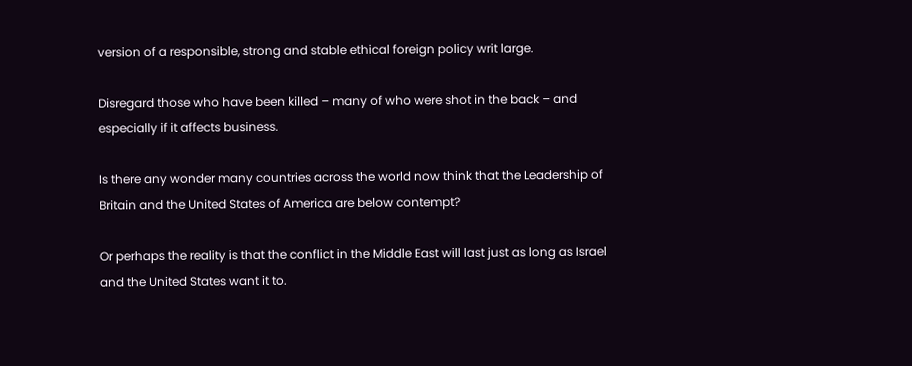version of a responsible, strong and stable ethical foreign policy writ large.

Disregard those who have been killed – many of who were shot in the back – and especially if it affects business.

Is there any wonder many countries across the world now think that the Leadership of Britain and the United States of America are below contempt?

Or perhaps the reality is that the conflict in the Middle East will last just as long as Israel and the United States want it to.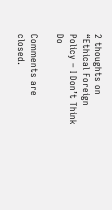2 thoughts on “Ethical Foreign Policy – I Don’t Think Do

Comments are closed.